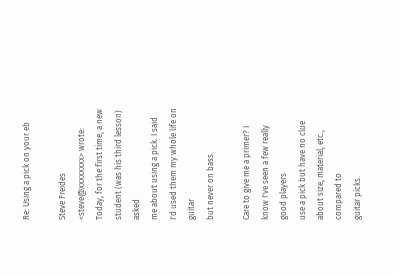Re: Using a pick on your eb

Steve Freides <steve@xxxxxxxx> wrote:
Today, for the first time, a new student (was his third lesson) asked
me about using a pick. I said I'd used them my whole life on guitar
but never on bass.

Care to give me a primer? I know I've seen a few really good players
use a pick but have no clue about size, material, etc., compared to
guitar picks.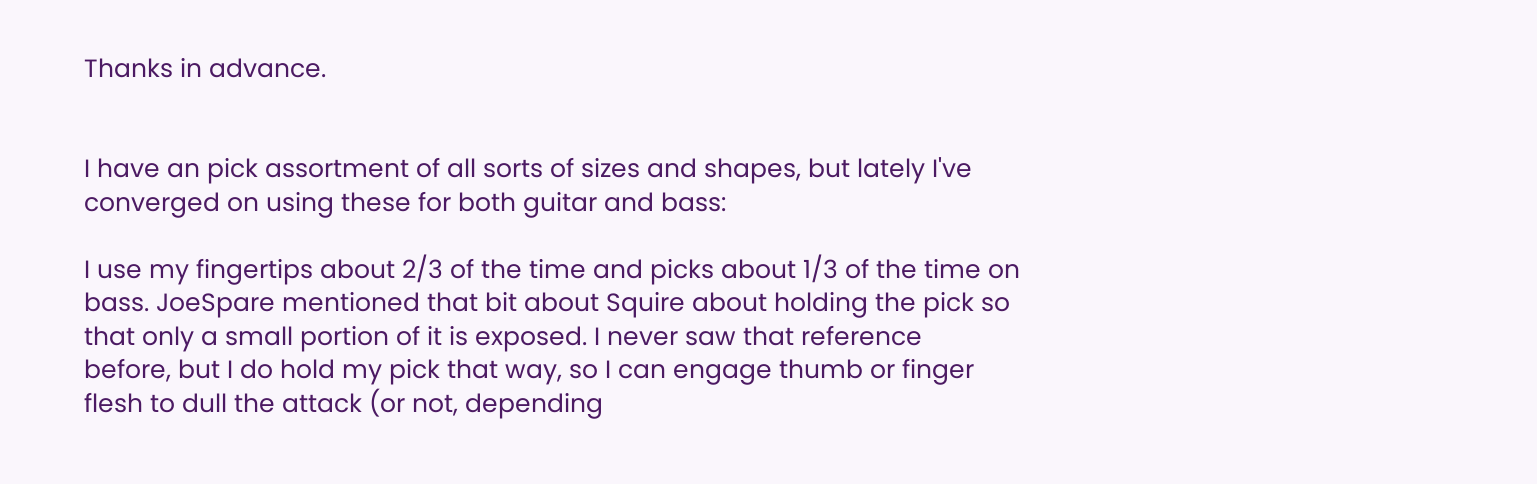Thanks in advance.


I have an pick assortment of all sorts of sizes and shapes, but lately I've
converged on using these for both guitar and bass:

I use my fingertips about 2/3 of the time and picks about 1/3 of the time on
bass. JoeSpare mentioned that bit about Squire about holding the pick so
that only a small portion of it is exposed. I never saw that reference
before, but I do hold my pick that way, so I can engage thumb or finger
flesh to dull the attack (or not, depending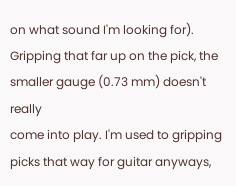on what sound I'm looking for).
Gripping that far up on the pick, the smaller gauge (0.73 mm) doesn't really
come into play. I'm used to gripping picks that way for guitar anyways,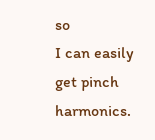so
I can easily get pinch harmonics.